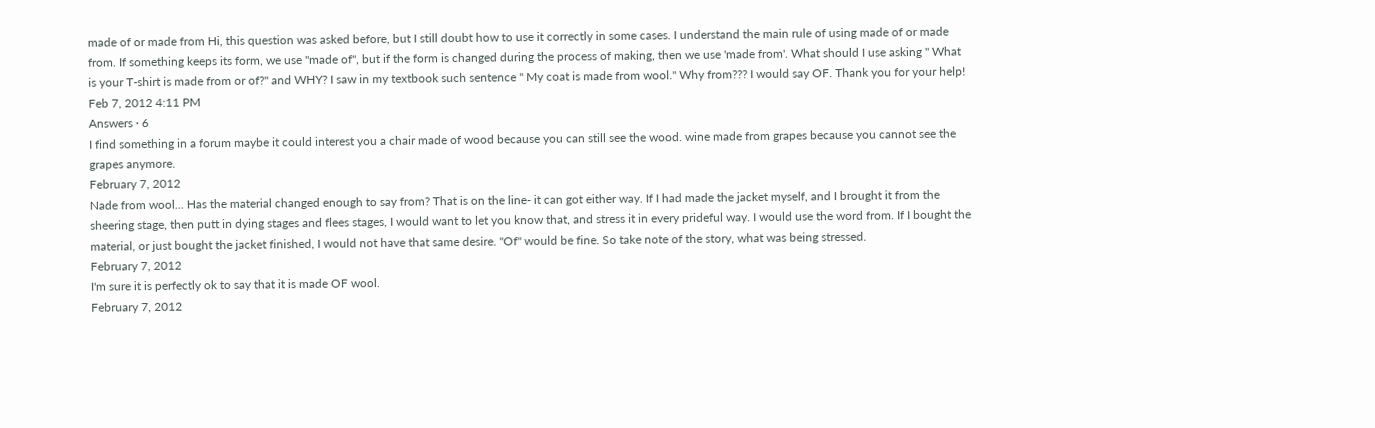made of or made from Hi, this question was asked before, but I still doubt how to use it correctly in some cases. I understand the main rule of using made of or made from. If something keeps its form, we use "made of'', but if the form is changed during the process of making, then we use 'made from'. What should I use asking " What is your T-shirt is made from or of?" and WHY? I saw in my textbook such sentence " My coat is made from wool." Why from??? I would say OF. Thank you for your help!
Feb 7, 2012 4:11 PM
Answers · 6
I find something in a forum maybe it could interest you a chair made of wood because you can still see the wood. wine made from grapes because you cannot see the grapes anymore.
February 7, 2012
Nade from wool... Has the material changed enough to say from? That is on the line- it can got either way. If I had made the jacket myself, and I brought it from the sheering stage, then putt in dying stages and flees stages, I would want to let you know that, and stress it in every prideful way. I would use the word from. If I bought the material, or just bought the jacket finished, I would not have that same desire. "Of" would be fine. So take note of the story, what was being stressed.
February 7, 2012
I'm sure it is perfectly ok to say that it is made OF wool.
February 7, 2012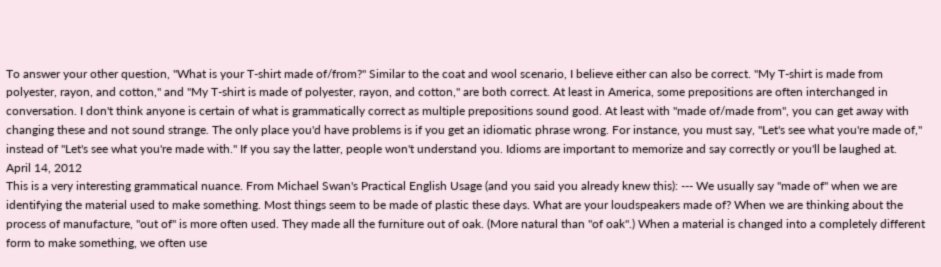To answer your other question, "What is your T-shirt made of/from?" Similar to the coat and wool scenario, I believe either can also be correct. "My T-shirt is made from polyester, rayon, and cotton," and "My T-shirt is made of polyester, rayon, and cotton," are both correct. At least in America, some prepositions are often interchanged in conversation. I don't think anyone is certain of what is grammatically correct as multiple prepositions sound good. At least with "made of/made from", you can get away with changing these and not sound strange. The only place you'd have problems is if you get an idiomatic phrase wrong. For instance, you must say, "Let's see what you're made of," instead of "Let's see what you're made with." If you say the latter, people won't understand you. Idioms are important to memorize and say correctly or you'll be laughed at.
April 14, 2012
This is a very interesting grammatical nuance. From Michael Swan's Practical English Usage (and you said you already knew this): --- We usually say "made of" when we are identifying the material used to make something. Most things seem to be made of plastic these days. What are your loudspeakers made of? When we are thinking about the process of manufacture, "out of" is more often used. They made all the furniture out of oak. (More natural than "of oak".) When a material is changed into a completely different form to make something, we often use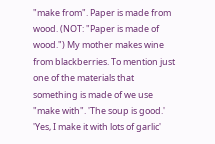"make from". Paper is made from wood. (NOT: "Paper is made of wood.") My mother makes wine from blackberries. To mention just one of the materials that something is made of we use "make with". 'The soup is good.' 'Yes, I make it with lots of garlic'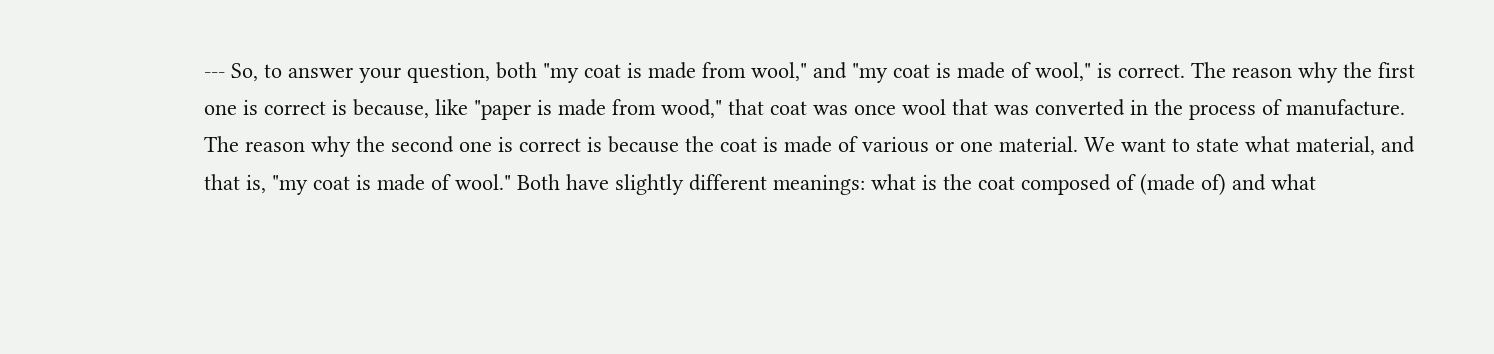--- So, to answer your question, both "my coat is made from wool," and "my coat is made of wool," is correct. The reason why the first one is correct is because, like "paper is made from wood," that coat was once wool that was converted in the process of manufacture. The reason why the second one is correct is because the coat is made of various or one material. We want to state what material, and that is, "my coat is made of wool." Both have slightly different meanings: what is the coat composed of (made of) and what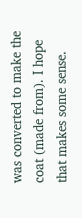was converted to make the coat (made from). I hope that makes some sense.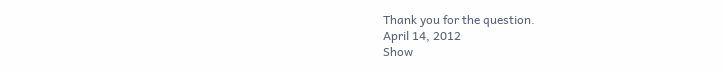Thank you for the question.
April 14, 2012
Show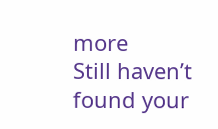more
Still haven’t found your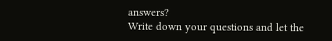answers?
Write down your questions and let the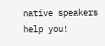native speakers help you!